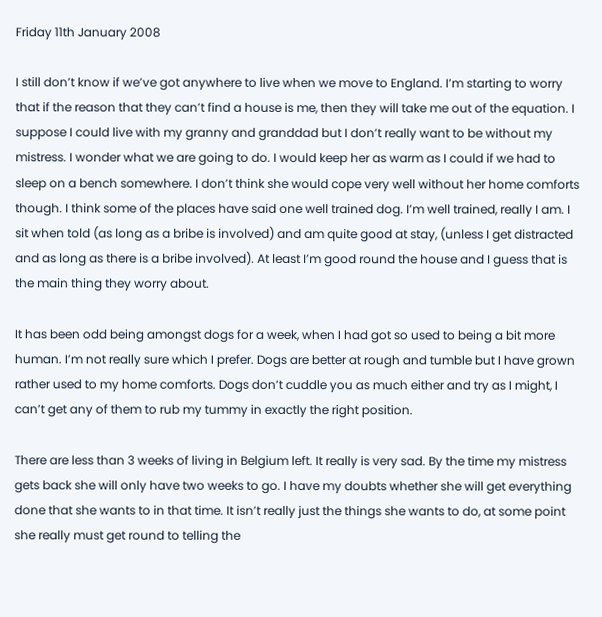Friday 11th January 2008

I still don’t know if we’ve got anywhere to live when we move to England. I’m starting to worry that if the reason that they can’t find a house is me, then they will take me out of the equation. I suppose I could live with my granny and granddad but I don’t really want to be without my mistress. I wonder what we are going to do. I would keep her as warm as I could if we had to sleep on a bench somewhere. I don’t think she would cope very well without her home comforts though. I think some of the places have said one well trained dog. I’m well trained, really I am. I sit when told (as long as a bribe is involved) and am quite good at stay, (unless I get distracted and as long as there is a bribe involved). At least I’m good round the house and I guess that is the main thing they worry about.

It has been odd being amongst dogs for a week, when I had got so used to being a bit more human. I’m not really sure which I prefer. Dogs are better at rough and tumble but I have grown rather used to my home comforts. Dogs don’t cuddle you as much either and try as I might, I can’t get any of them to rub my tummy in exactly the right position.

There are less than 3 weeks of living in Belgium left. It really is very sad. By the time my mistress gets back she will only have two weeks to go. I have my doubts whether she will get everything done that she wants to in that time. It isn’t really just the things she wants to do, at some point she really must get round to telling the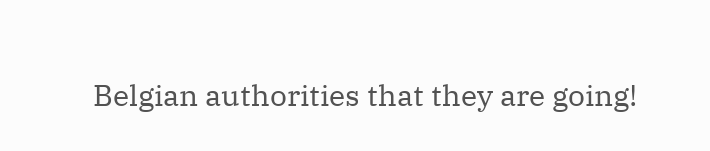Belgian authorities that they are going!